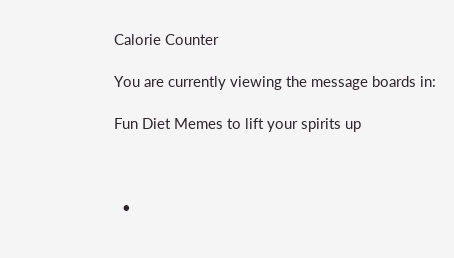Calorie Counter

You are currently viewing the message boards in:

Fun Diet Memes to lift your spirits up



  •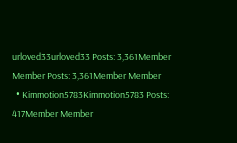urloved33urloved33 Posts: 3,361Member Member Posts: 3,361Member Member
  • Kimmotion5783Kimmotion5783 Posts: 417Member Member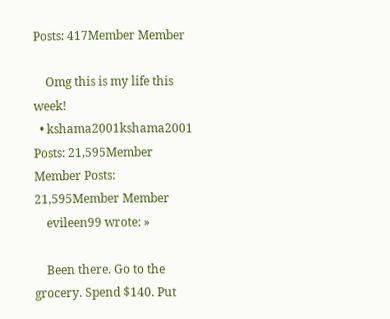Posts: 417Member Member

    Omg this is my life this week!
  • kshama2001kshama2001 Posts: 21,595Member Member Posts: 21,595Member Member
    evileen99 wrote: »

    Been there. Go to the grocery. Spend $140. Put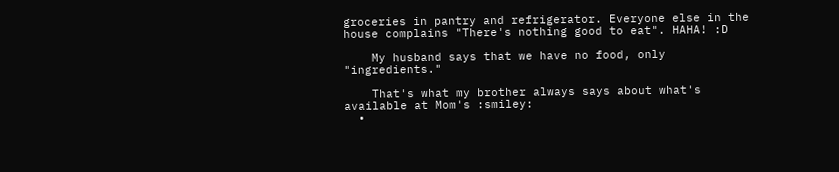groceries in pantry and refrigerator. Everyone else in the house complains "There's nothing good to eat". HAHA! :D

    My husband says that we have no food, only "ingredients."

    That's what my brother always says about what's available at Mom's :smiley:
  •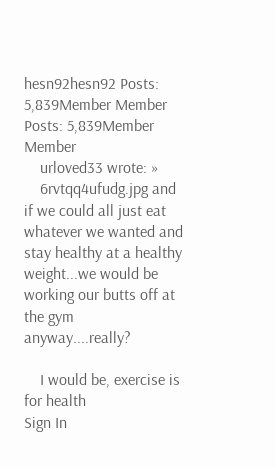hesn92hesn92 Posts: 5,839Member Member Posts: 5,839Member Member
    urloved33 wrote: »
    6rvtqq4ufudg.jpg and if we could all just eat whatever we wanted and stay healthy at a healthy weight...we would be working our butts off at the gym anyway....really?

    I would be, exercise is for health
Sign In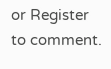or Register to comment.